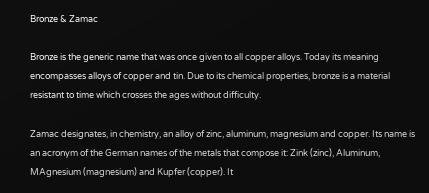Bronze & Zamac

Bronze is the generic name that was once given to all copper alloys. Today its meaning encompasses alloys of copper and tin. Due to its chemical properties, bronze is a material resistant to time which crosses the ages without difficulty.

Zamac designates, in chemistry, an alloy of zinc, aluminum, magnesium and copper. Its name is an acronym of the German names of the metals that compose it: Zink (zinc), Aluminum, MAgnesium (magnesium) and Kupfer (copper). It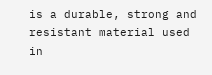is a durable, strong and resistant material used in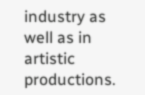industry as well as in artistic productions.